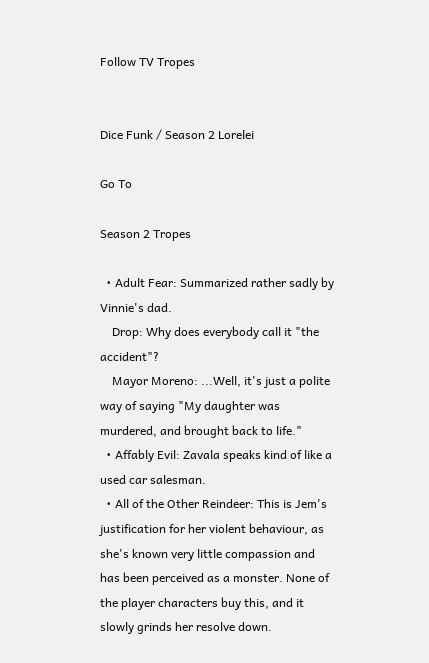Follow TV Tropes


Dice Funk / Season 2 Lorelei

Go To

Season 2 Tropes

  • Adult Fear: Summarized rather sadly by Vinnie's dad.
    Drop: Why does everybody call it "the accident"?
    Mayor Moreno: ...Well, it's just a polite way of saying "My daughter was murdered, and brought back to life."
  • Affably Evil: Zavala speaks kind of like a used car salesman.
  • All of the Other Reindeer: This is Jem's justification for her violent behaviour, as she's known very little compassion and has been perceived as a monster. None of the player characters buy this, and it slowly grinds her resolve down.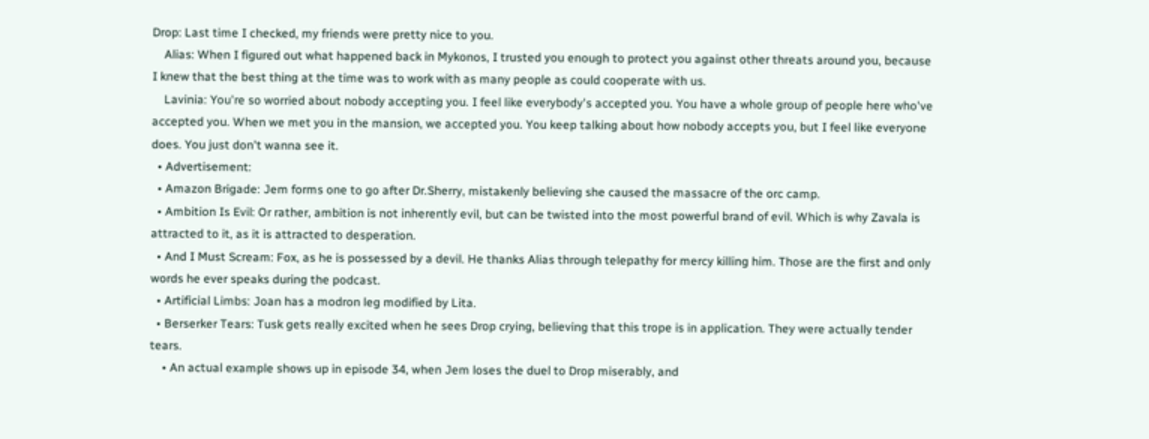Drop: Last time I checked, my friends were pretty nice to you.
    Alias: When I figured out what happened back in Mykonos, I trusted you enough to protect you against other threats around you, because I knew that the best thing at the time was to work with as many people as could cooperate with us.
    Lavinia: You're so worried about nobody accepting you. I feel like everybody's accepted you. You have a whole group of people here who've accepted you. When we met you in the mansion, we accepted you. You keep talking about how nobody accepts you, but I feel like everyone does. You just don't wanna see it.
  • Advertisement:
  • Amazon Brigade: Jem forms one to go after Dr.Sherry, mistakenly believing she caused the massacre of the orc camp.
  • Ambition Is Evil: Or rather, ambition is not inherently evil, but can be twisted into the most powerful brand of evil. Which is why Zavala is attracted to it, as it is attracted to desperation.
  • And I Must Scream: Fox, as he is possessed by a devil. He thanks Alias through telepathy for mercy killing him. Those are the first and only words he ever speaks during the podcast.
  • Artificial Limbs: Joan has a modron leg modified by Lita.
  • Berserker Tears: Tusk gets really excited when he sees Drop crying, believing that this trope is in application. They were actually tender tears.
    • An actual example shows up in episode 34, when Jem loses the duel to Drop miserably, and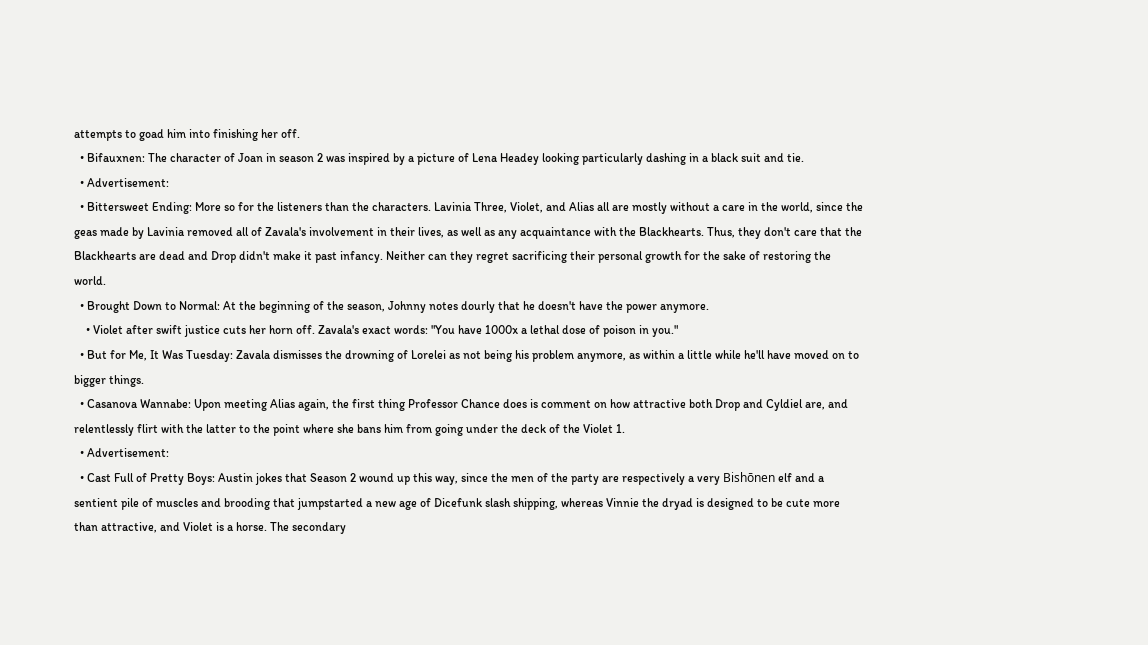attempts to goad him into finishing her off.
  • Bifauxnen: The character of Joan in season 2 was inspired by a picture of Lena Headey looking particularly dashing in a black suit and tie.
  • Advertisement:
  • Bittersweet Ending: More so for the listeners than the characters. Lavinia Three, Violet, and Alias all are mostly without a care in the world, since the geas made by Lavinia removed all of Zavala's involvement in their lives, as well as any acquaintance with the Blackhearts. Thus, they don't care that the Blackhearts are dead and Drop didn't make it past infancy. Neither can they regret sacrificing their personal growth for the sake of restoring the world.
  • Brought Down to Normal: At the beginning of the season, Johnny notes dourly that he doesn't have the power anymore.
    • Violet after swift justice cuts her horn off. Zavala's exact words: "You have 1000x a lethal dose of poison in you."
  • But for Me, It Was Tuesday: Zavala dismisses the drowning of Lorelei as not being his problem anymore, as within a little while he'll have moved on to bigger things.
  • Casanova Wannabe: Upon meeting Alias again, the first thing Professor Chance does is comment on how attractive both Drop and Cyldiel are, and relentlessly flirt with the latter to the point where she bans him from going under the deck of the Violet 1.
  • Advertisement:
  • Cast Full of Pretty Boys: Austin jokes that Season 2 wound up this way, since the men of the party are respectively a very Bishōnen elf and a sentient pile of muscles and brooding that jumpstarted a new age of Dicefunk slash shipping, whereas Vinnie the dryad is designed to be cute more than attractive, and Violet is a horse. The secondary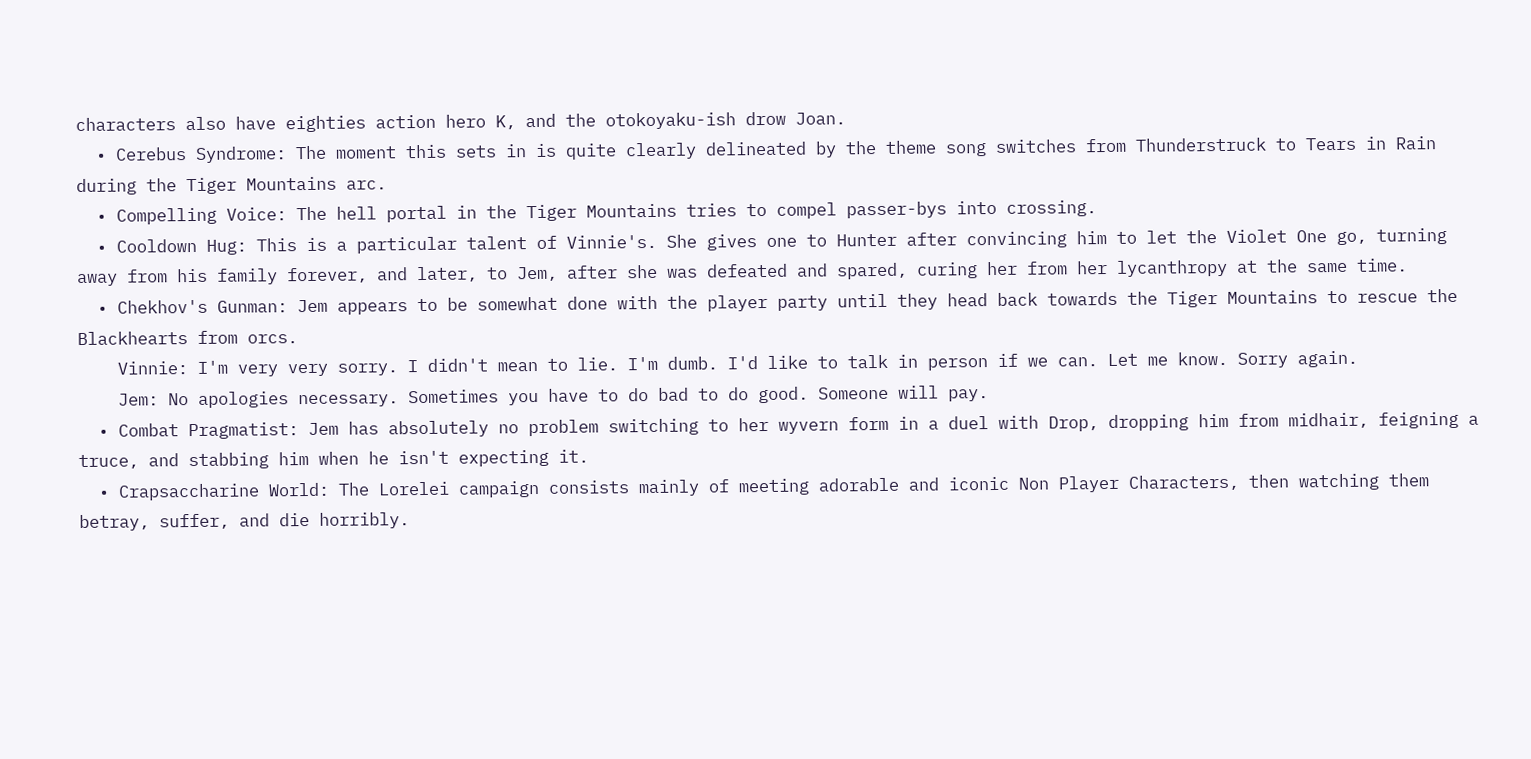characters also have eighties action hero K, and the otokoyaku-ish drow Joan.
  • Cerebus Syndrome: The moment this sets in is quite clearly delineated by the theme song switches from Thunderstruck to Tears in Rain during the Tiger Mountains arc.
  • Compelling Voice: The hell portal in the Tiger Mountains tries to compel passer-bys into crossing.
  • Cooldown Hug: This is a particular talent of Vinnie's. She gives one to Hunter after convincing him to let the Violet One go, turning away from his family forever, and later, to Jem, after she was defeated and spared, curing her from her lycanthropy at the same time.
  • Chekhov's Gunman: Jem appears to be somewhat done with the player party until they head back towards the Tiger Mountains to rescue the Blackhearts from orcs.
    Vinnie: I'm very very sorry. I didn't mean to lie. I'm dumb. I'd like to talk in person if we can. Let me know. Sorry again.
    Jem: No apologies necessary. Sometimes you have to do bad to do good. Someone will pay.
  • Combat Pragmatist: Jem has absolutely no problem switching to her wyvern form in a duel with Drop, dropping him from midhair, feigning a truce, and stabbing him when he isn't expecting it.
  • Crapsaccharine World: The Lorelei campaign consists mainly of meeting adorable and iconic Non Player Characters, then watching them betray, suffer, and die horribly.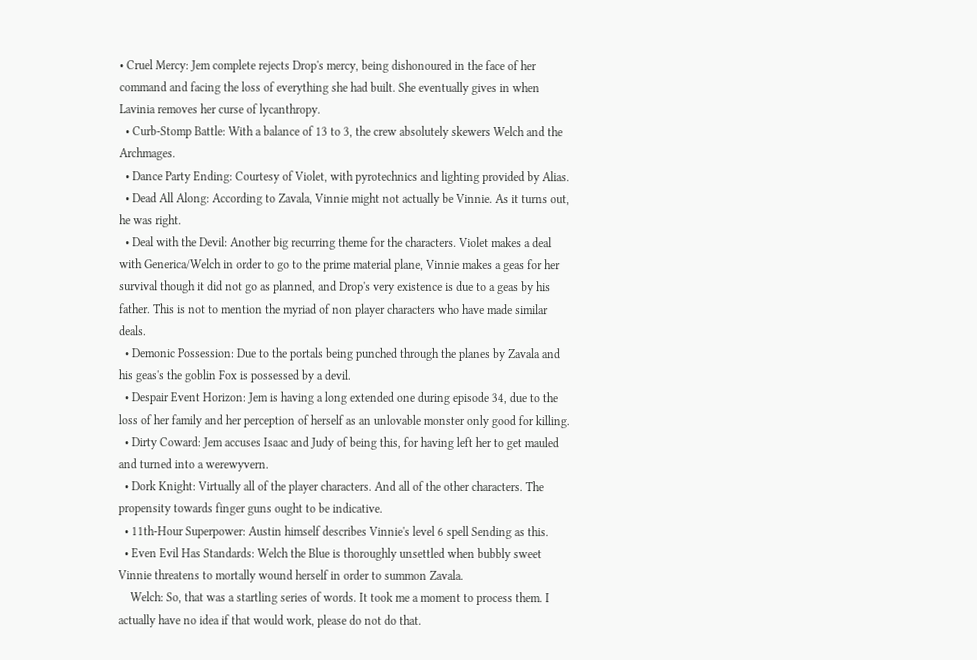• Cruel Mercy: Jem complete rejects Drop's mercy, being dishonoured in the face of her command and facing the loss of everything she had built. She eventually gives in when Lavinia removes her curse of lycanthropy.
  • Curb-Stomp Battle: With a balance of 13 to 3, the crew absolutely skewers Welch and the Archmages.
  • Dance Party Ending: Courtesy of Violet, with pyrotechnics and lighting provided by Alias.
  • Dead All Along: According to Zavala, Vinnie might not actually be Vinnie. As it turns out, he was right.
  • Deal with the Devil: Another big recurring theme for the characters. Violet makes a deal with Generica/Welch in order to go to the prime material plane, Vinnie makes a geas for her survival though it did not go as planned, and Drop's very existence is due to a geas by his father. This is not to mention the myriad of non player characters who have made similar deals.
  • Demonic Possession: Due to the portals being punched through the planes by Zavala and his geas's the goblin Fox is possessed by a devil.
  • Despair Event Horizon: Jem is having a long extended one during episode 34, due to the loss of her family and her perception of herself as an unlovable monster only good for killing.
  • Dirty Coward: Jem accuses Isaac and Judy of being this, for having left her to get mauled and turned into a werewyvern.
  • Dork Knight: Virtually all of the player characters. And all of the other characters. The propensity towards finger guns ought to be indicative.
  • 11th-Hour Superpower: Austin himself describes Vinnie's level 6 spell Sending as this.
  • Even Evil Has Standards: Welch the Blue is thoroughly unsettled when bubbly sweet Vinnie threatens to mortally wound herself in order to summon Zavala.
    Welch: So, that was a startling series of words. It took me a moment to process them. I actually have no idea if that would work, please do not do that.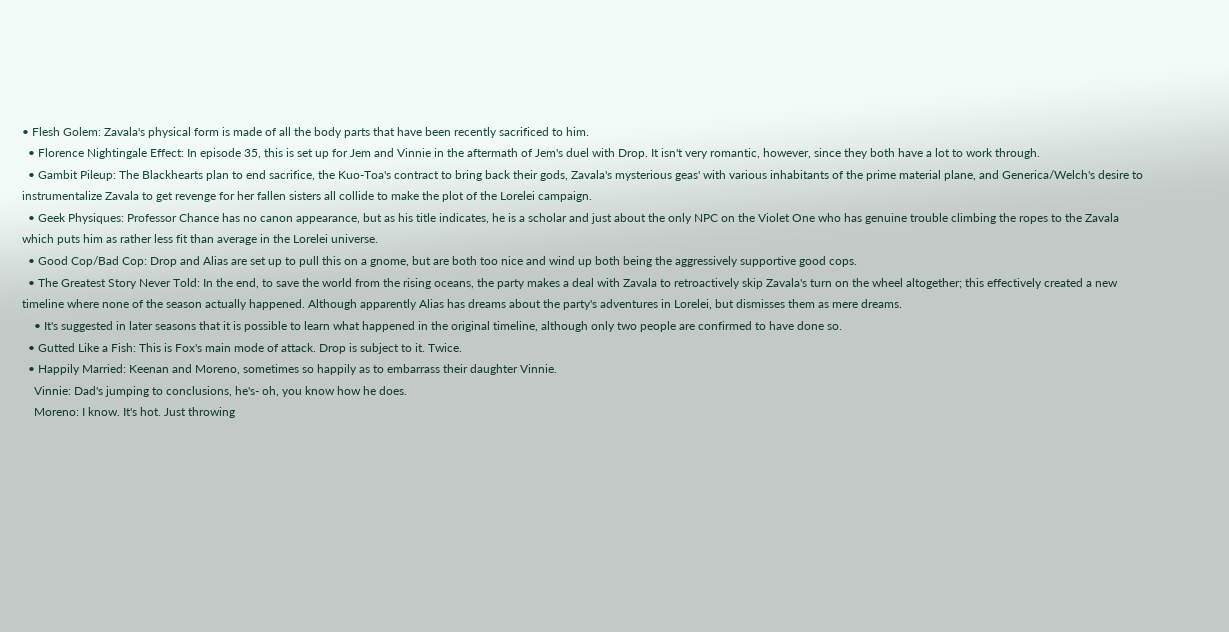• Flesh Golem: Zavala's physical form is made of all the body parts that have been recently sacrificed to him.
  • Florence Nightingale Effect: In episode 35, this is set up for Jem and Vinnie in the aftermath of Jem's duel with Drop. It isn't very romantic, however, since they both have a lot to work through.
  • Gambit Pileup: The Blackhearts plan to end sacrifice, the Kuo-Toa's contract to bring back their gods, Zavala's mysterious geas' with various inhabitants of the prime material plane, and Generica/Welch's desire to instrumentalize Zavala to get revenge for her fallen sisters all collide to make the plot of the Lorelei campaign.
  • Geek Physiques: Professor Chance has no canon appearance, but as his title indicates, he is a scholar and just about the only NPC on the Violet One who has genuine trouble climbing the ropes to the Zavala which puts him as rather less fit than average in the Lorelei universe.
  • Good Cop/Bad Cop: Drop and Alias are set up to pull this on a gnome, but are both too nice and wind up both being the aggressively supportive good cops.
  • The Greatest Story Never Told: In the end, to save the world from the rising oceans, the party makes a deal with Zavala to retroactively skip Zavala's turn on the wheel altogether; this effectively created a new timeline where none of the season actually happened. Although apparently Alias has dreams about the party's adventures in Lorelei, but dismisses them as mere dreams.
    • It's suggested in later seasons that it is possible to learn what happened in the original timeline, although only two people are confirmed to have done so.
  • Gutted Like a Fish: This is Fox's main mode of attack. Drop is subject to it. Twice.
  • Happily Married: Keenan and Moreno, sometimes so happily as to embarrass their daughter Vinnie.
    Vinnie: Dad's jumping to conclusions, he's- oh, you know how he does.
    Moreno: I know. It's hot. Just throwing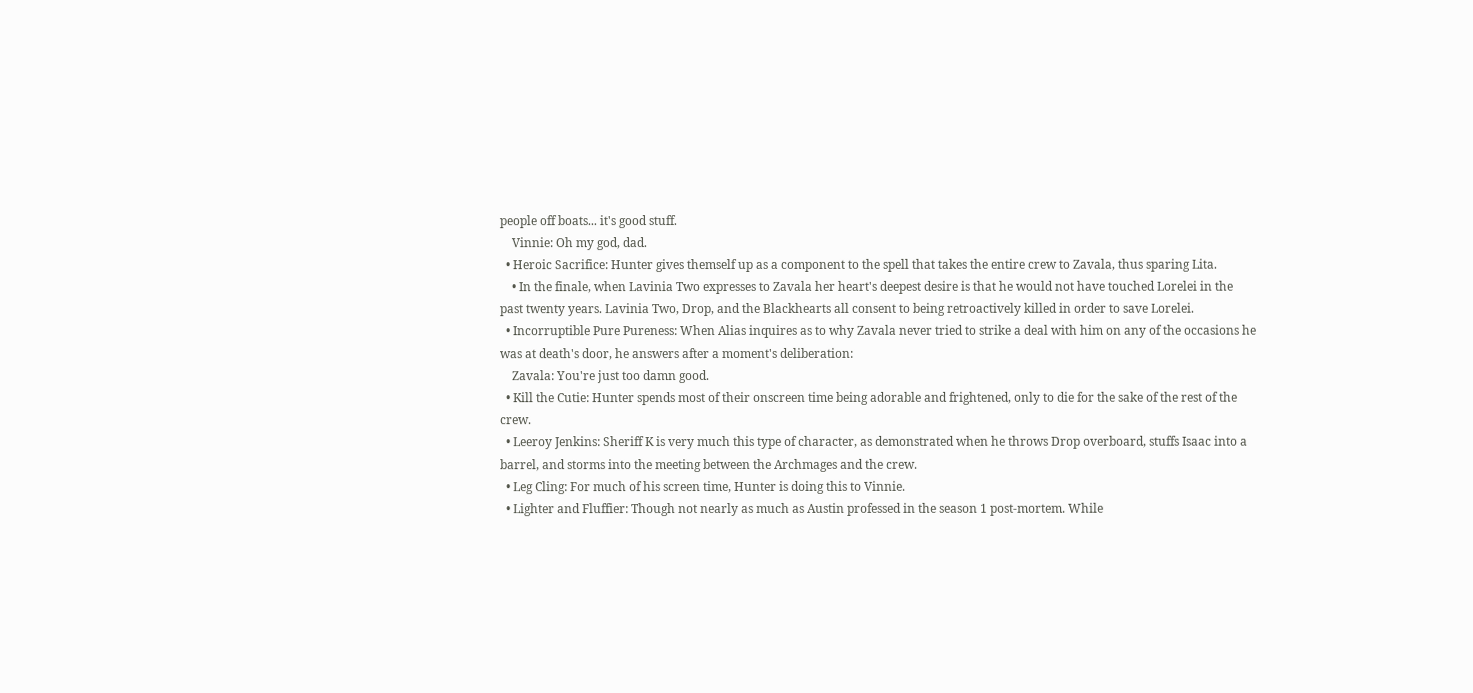people off boats... it's good stuff.
    Vinnie: Oh my god, dad.
  • Heroic Sacrifice: Hunter gives themself up as a component to the spell that takes the entire crew to Zavala, thus sparing Lita.
    • In the finale, when Lavinia Two expresses to Zavala her heart's deepest desire is that he would not have touched Lorelei in the past twenty years. Lavinia Two, Drop, and the Blackhearts all consent to being retroactively killed in order to save Lorelei.
  • Incorruptible Pure Pureness: When Alias inquires as to why Zavala never tried to strike a deal with him on any of the occasions he was at death's door, he answers after a moment's deliberation:
    Zavala: You're just too damn good.
  • Kill the Cutie: Hunter spends most of their onscreen time being adorable and frightened, only to die for the sake of the rest of the crew.
  • Leeroy Jenkins: Sheriff K is very much this type of character, as demonstrated when he throws Drop overboard, stuffs Isaac into a barrel, and storms into the meeting between the Archmages and the crew.
  • Leg Cling: For much of his screen time, Hunter is doing this to Vinnie.
  • Lighter and Fluffier: Though not nearly as much as Austin professed in the season 1 post-mortem. While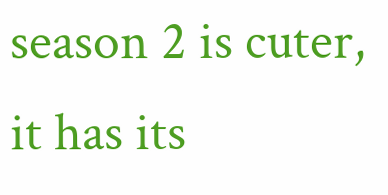season 2 is cuter, it has its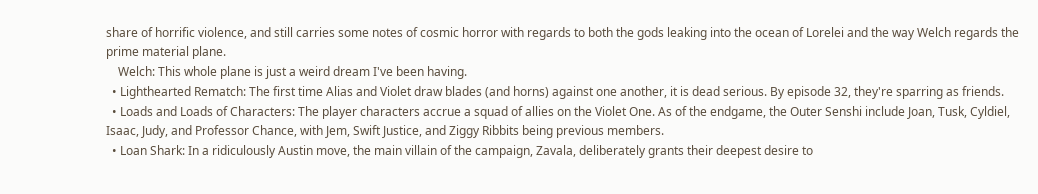share of horrific violence, and still carries some notes of cosmic horror with regards to both the gods leaking into the ocean of Lorelei and the way Welch regards the prime material plane.
    Welch: This whole plane is just a weird dream I've been having.
  • Lighthearted Rematch: The first time Alias and Violet draw blades (and horns) against one another, it is dead serious. By episode 32, they're sparring as friends.
  • Loads and Loads of Characters: The player characters accrue a squad of allies on the Violet One. As of the endgame, the Outer Senshi include Joan, Tusk, Cyldiel, Isaac, Judy, and Professor Chance, with Jem, Swift Justice, and Ziggy Ribbits being previous members.
  • Loan Shark: In a ridiculously Austin move, the main villain of the campaign, Zavala, deliberately grants their deepest desire to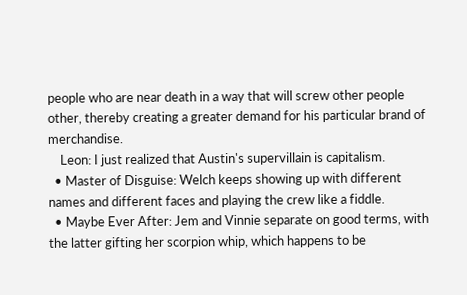people who are near death in a way that will screw other people other, thereby creating a greater demand for his particular brand of merchandise.
    Leon: I just realized that Austin's supervillain is capitalism.
  • Master of Disguise: Welch keeps showing up with different names and different faces and playing the crew like a fiddle.
  • Maybe Ever After: Jem and Vinnie separate on good terms, with the latter gifting her scorpion whip, which happens to be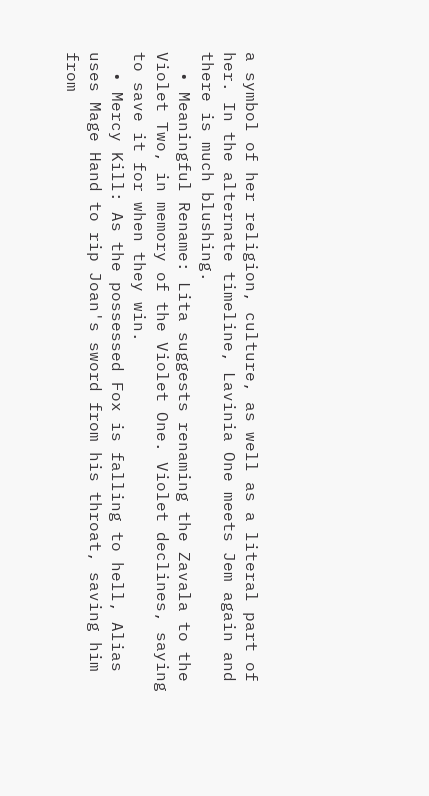a symbol of her religion, culture, as well as a literal part of her. In the alternate timeline, Lavinia One meets Jem again and there is much blushing.
  • Meaningful Rename: Lita suggests renaming the Zavala to the Violet Two, in memory of the Violet One. Violet declines, saying to save it for when they win.
  • Mercy Kill: As the possessed Fox is falling to hell, Alias uses Mage Hand to rip Joan's sword from his throat, saving him from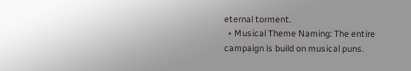eternal torment.
  • Musical Theme Naming: The entire campaign is build on musical puns.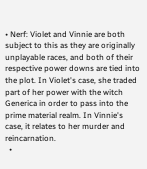• Nerf: Violet and Vinnie are both subject to this as they are originally unplayable races, and both of their respective power downs are tied into the plot. In Violet's case, she traded part of her power with the witch Generica in order to pass into the prime material realm. In Vinnie's case, it relates to her murder and reincarnation.
  •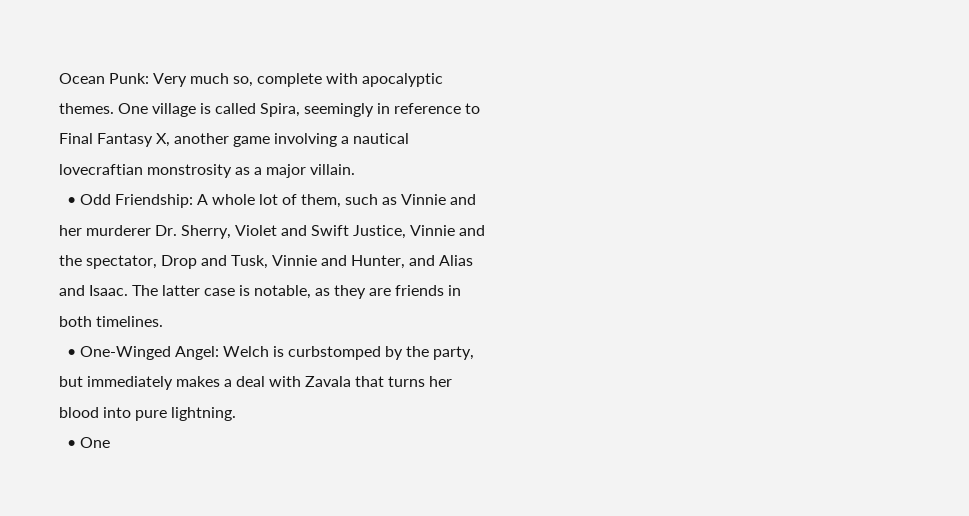Ocean Punk: Very much so, complete with apocalyptic themes. One village is called Spira, seemingly in reference to Final Fantasy X, another game involving a nautical lovecraftian monstrosity as a major villain.
  • Odd Friendship: A whole lot of them, such as Vinnie and her murderer Dr. Sherry, Violet and Swift Justice, Vinnie and the spectator, Drop and Tusk, Vinnie and Hunter, and Alias and Isaac. The latter case is notable, as they are friends in both timelines.
  • One-Winged Angel: Welch is curbstomped by the party, but immediately makes a deal with Zavala that turns her blood into pure lightning.
  • One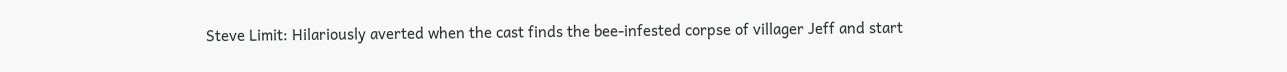Steve Limit: Hilariously averted when the cast finds the bee-infested corpse of villager Jeff and start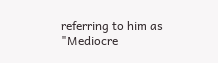referring to him as "Mediocre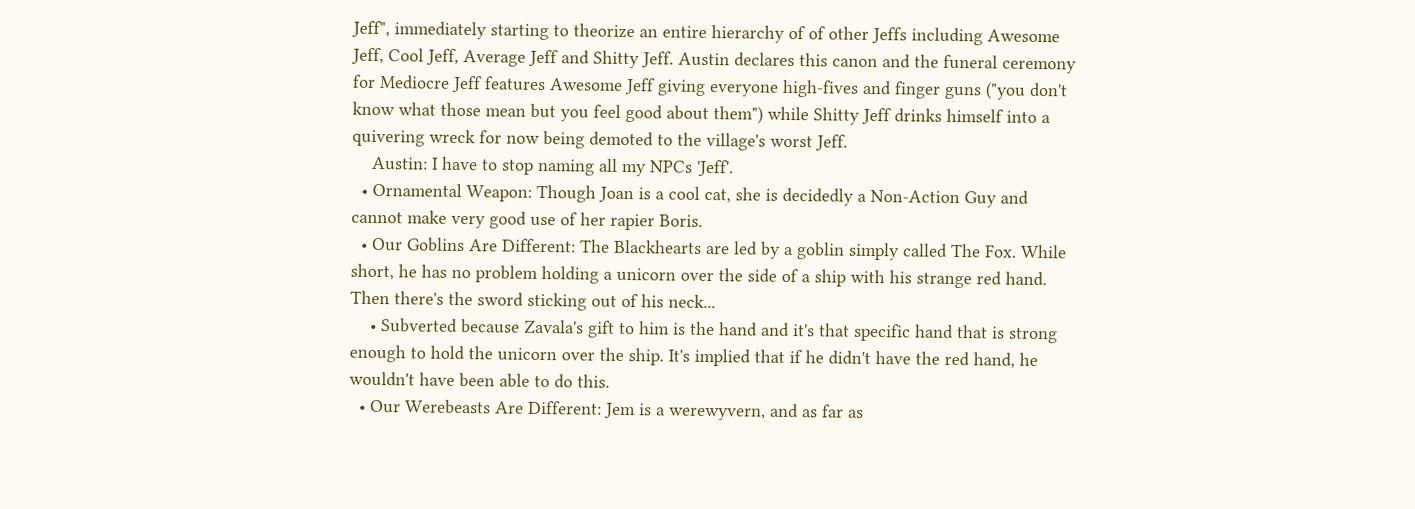Jeff", immediately starting to theorize an entire hierarchy of of other Jeffs including Awesome Jeff, Cool Jeff, Average Jeff and Shitty Jeff. Austin declares this canon and the funeral ceremony for Mediocre Jeff features Awesome Jeff giving everyone high-fives and finger guns ("you don't know what those mean but you feel good about them") while Shitty Jeff drinks himself into a quivering wreck for now being demoted to the village's worst Jeff.
    Austin: I have to stop naming all my NPCs 'Jeff'.
  • Ornamental Weapon: Though Joan is a cool cat, she is decidedly a Non-Action Guy and cannot make very good use of her rapier Boris.
  • Our Goblins Are Different: The Blackhearts are led by a goblin simply called The Fox. While short, he has no problem holding a unicorn over the side of a ship with his strange red hand. Then there's the sword sticking out of his neck...
    • Subverted because Zavala's gift to him is the hand and it's that specific hand that is strong enough to hold the unicorn over the ship. It's implied that if he didn't have the red hand, he wouldn't have been able to do this.
  • Our Werebeasts Are Different: Jem is a werewyvern, and as far as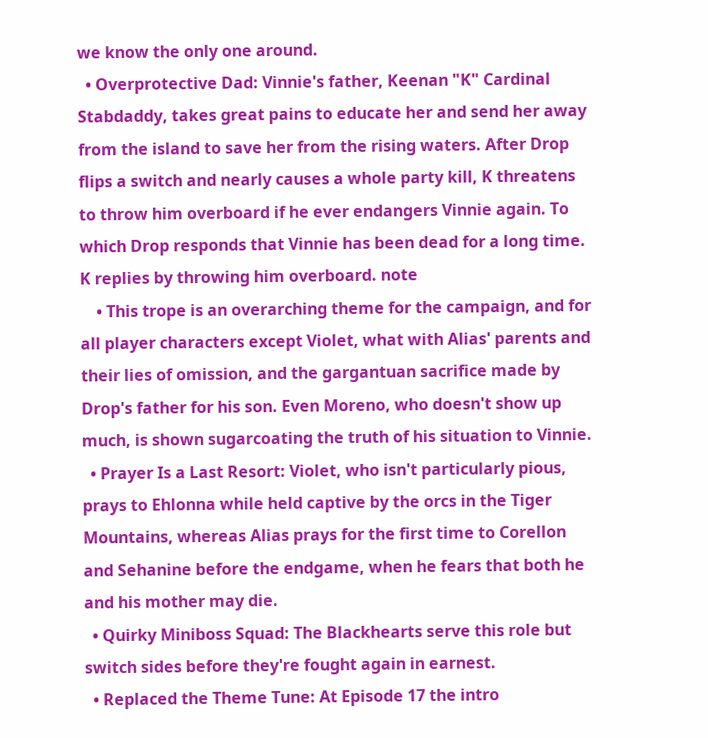we know the only one around.
  • Overprotective Dad: Vinnie's father, Keenan "K" Cardinal Stabdaddy, takes great pains to educate her and send her away from the island to save her from the rising waters. After Drop flips a switch and nearly causes a whole party kill, K threatens to throw him overboard if he ever endangers Vinnie again. To which Drop responds that Vinnie has been dead for a long time. K replies by throwing him overboard. note
    • This trope is an overarching theme for the campaign, and for all player characters except Violet, what with Alias' parents and their lies of omission, and the gargantuan sacrifice made by Drop's father for his son. Even Moreno, who doesn't show up much, is shown sugarcoating the truth of his situation to Vinnie.
  • Prayer Is a Last Resort: Violet, who isn't particularly pious, prays to Ehlonna while held captive by the orcs in the Tiger Mountains, whereas Alias prays for the first time to Corellon and Sehanine before the endgame, when he fears that both he and his mother may die.
  • Quirky Miniboss Squad: The Blackhearts serve this role but switch sides before they're fought again in earnest.
  • Replaced the Theme Tune: At Episode 17 the intro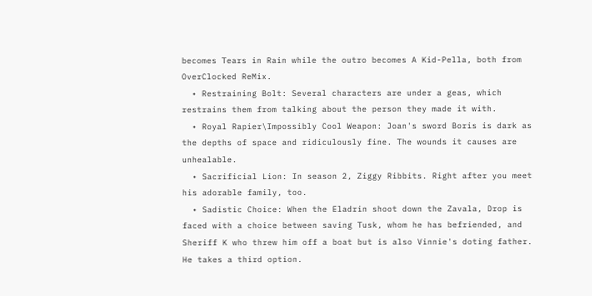becomes Tears in Rain while the outro becomes A Kid-Pella, both from OverClocked ReMix.
  • Restraining Bolt: Several characters are under a geas, which restrains them from talking about the person they made it with.
  • Royal Rapier\Impossibly Cool Weapon: Joan's sword Boris is dark as the depths of space and ridiculously fine. The wounds it causes are unhealable.
  • Sacrificial Lion: In season 2, Ziggy Ribbits. Right after you meet his adorable family, too.
  • Sadistic Choice: When the Eladrin shoot down the Zavala, Drop is faced with a choice between saving Tusk, whom he has befriended, and Sheriff K who threw him off a boat but is also Vinnie's doting father. He takes a third option.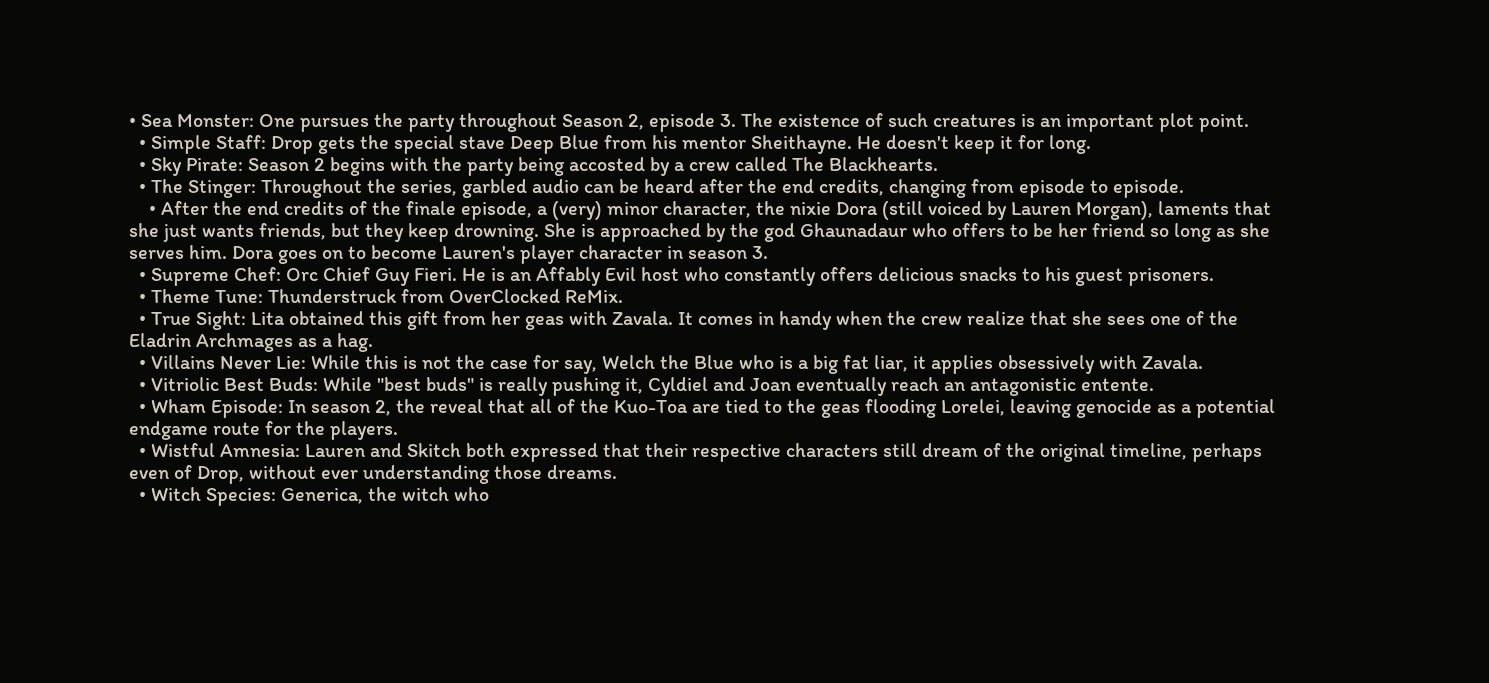• Sea Monster: One pursues the party throughout Season 2, episode 3. The existence of such creatures is an important plot point.
  • Simple Staff: Drop gets the special stave Deep Blue from his mentor Sheithayne. He doesn't keep it for long.
  • Sky Pirate: Season 2 begins with the party being accosted by a crew called The Blackhearts.
  • The Stinger: Throughout the series, garbled audio can be heard after the end credits, changing from episode to episode.
    • After the end credits of the finale episode, a (very) minor character, the nixie Dora (still voiced by Lauren Morgan), laments that she just wants friends, but they keep drowning. She is approached by the god Ghaunadaur who offers to be her friend so long as she serves him. Dora goes on to become Lauren's player character in season 3.
  • Supreme Chef: Orc Chief Guy Fieri. He is an Affably Evil host who constantly offers delicious snacks to his guest prisoners.
  • Theme Tune: Thunderstruck from OverClocked ReMix.
  • True Sight: Lita obtained this gift from her geas with Zavala. It comes in handy when the crew realize that she sees one of the Eladrin Archmages as a hag.
  • Villains Never Lie: While this is not the case for say, Welch the Blue who is a big fat liar, it applies obsessively with Zavala.
  • Vitriolic Best Buds: While "best buds" is really pushing it, Cyldiel and Joan eventually reach an antagonistic entente.
  • Wham Episode: In season 2, the reveal that all of the Kuo-Toa are tied to the geas flooding Lorelei, leaving genocide as a potential endgame route for the players.
  • Wistful Amnesia: Lauren and Skitch both expressed that their respective characters still dream of the original timeline, perhaps even of Drop, without ever understanding those dreams.
  • Witch Species: Generica, the witch who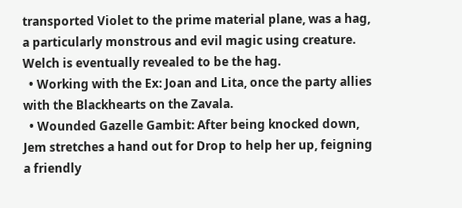transported Violet to the prime material plane, was a hag, a particularly monstrous and evil magic using creature. Welch is eventually revealed to be the hag.
  • Working with the Ex: Joan and Lita, once the party allies with the Blackhearts on the Zavala.
  • Wounded Gazelle Gambit: After being knocked down, Jem stretches a hand out for Drop to help her up, feigning a friendly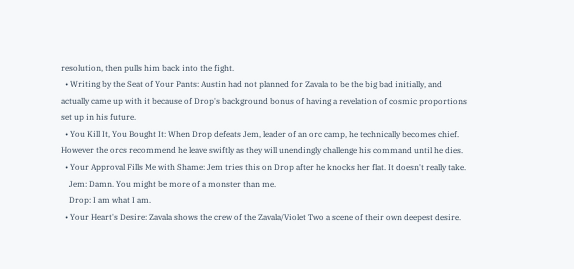resolution, then pulls him back into the fight.
  • Writing by the Seat of Your Pants: Austin had not planned for Zavala to be the big bad initially, and actually came up with it because of Drop's background bonus of having a revelation of cosmic proportions set up in his future.
  • You Kill It, You Bought It: When Drop defeats Jem, leader of an orc camp, he technically becomes chief. However the orcs recommend he leave swiftly as they will unendingly challenge his command until he dies.
  • Your Approval Fills Me with Shame: Jem tries this on Drop after he knocks her flat. It doesn't really take.
    Jem: Damn. You might be more of a monster than me.
    Drop: I am what I am.
  • Your Heart's Desire: Zavala shows the crew of the Zavala/Violet Two a scene of their own deepest desire.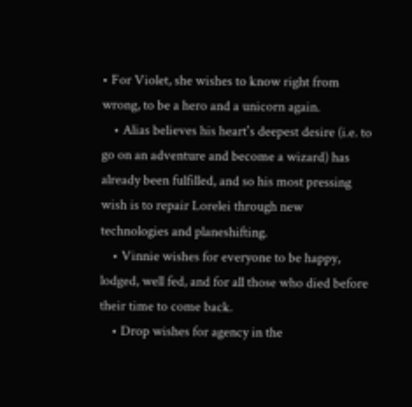• For Violet, she wishes to know right from wrong, to be a hero and a unicorn again.
    • Alias believes his heart's deepest desire (i.e. to go on an adventure and become a wizard) has already been fulfilled, and so his most pressing wish is to repair Lorelei through new technologies and planeshifting.
    • Vinnie wishes for everyone to be happy, lodged, well fed, and for all those who died before their time to come back.
    • Drop wishes for agency in the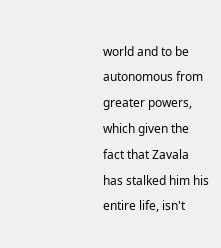world and to be autonomous from greater powers, which given the fact that Zavala has stalked him his entire life, isn't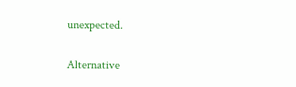unexpected.

Alternative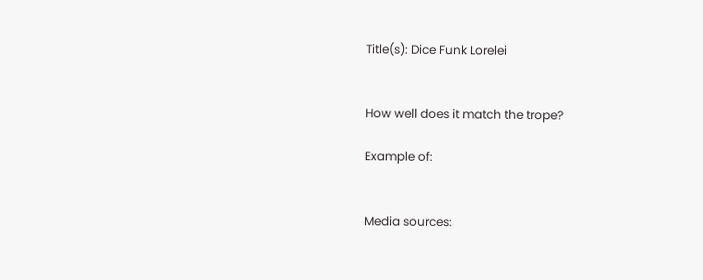Title(s): Dice Funk Lorelei


How well does it match the trope?

Example of:


Media sources: